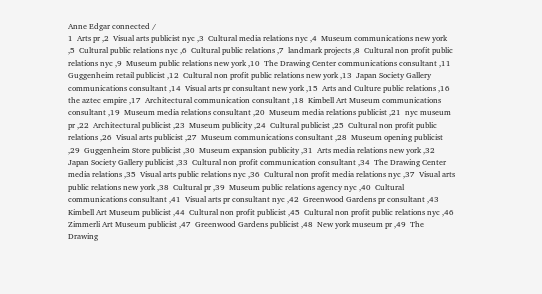Anne Edgar connected /
1  Arts pr ,2  Visual arts publicist nyc ,3  Cultural media relations nyc ,4  Museum communications new york ,5  Cultural public relations nyc ,6  Cultural public relations ,7  landmark projects ,8  Cultural non profit public relations nyc ,9  Museum public relations new york ,10  The Drawing Center communications consultant ,11  Guggenheim retail publicist ,12  Cultural non profit public relations new york ,13  Japan Society Gallery communications consultant ,14  Visual arts pr consultant new york ,15  Arts and Culture public relations ,16  the aztec empire ,17  Architectural communication consultant ,18  Kimbell Art Museum communications consultant ,19  Museum media relations consultant ,20  Museum media relations publicist ,21  nyc museum pr ,22  Architectural publicist ,23  Museum publicity ,24  Cultural publicist ,25  Cultural non profit public relations ,26  Visual arts publicist ,27  Museum communications consultant ,28  Museum opening publicist ,29  Guggenheim Store publicist ,30  Museum expansion publicity ,31  Arts media relations new york ,32  Japan Society Gallery publicist ,33  Cultural non profit communication consultant ,34  The Drawing Center media relations ,35  Visual arts public relations nyc ,36  Cultural non profit media relations nyc ,37  Visual arts public relations new york ,38  Cultural pr ,39  Museum public relations agency nyc ,40  Cultural communications consultant ,41  Visual arts pr consultant nyc ,42  Greenwood Gardens pr consultant ,43  Kimbell Art Museum publicist ,44  Cultural non profit publicist ,45  Cultural non profit public relations nyc ,46  Zimmerli Art Museum publicist ,47  Greenwood Gardens publicist ,48  New york museum pr ,49  The Drawing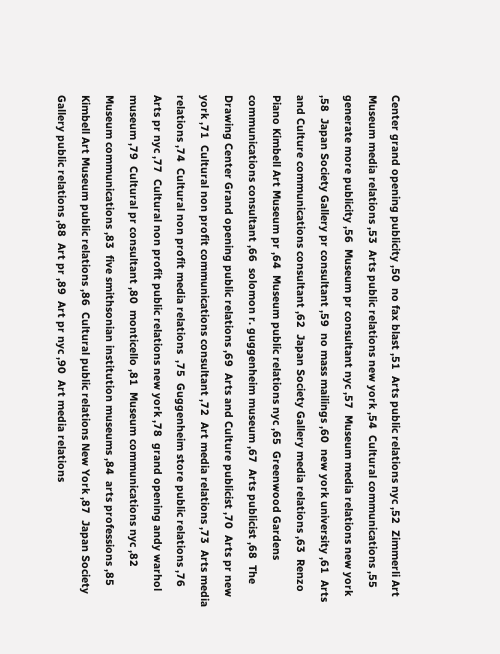Center grand opening publicity ,50  no fax blast ,51  Arts public relations nyc ,52  Zimmerli Art Museum media relations ,53  Arts public relations new york ,54  Cultural communications ,55  generate more publicity ,56  Museum pr consultant nyc ,57  Museum media relations new york ,58  Japan Society Gallery pr consultant ,59  no mass mailings ,60  new york university ,61  Arts and Culture communications consultant ,62  Japan Society Gallery media relations ,63  Renzo Piano Kimbell Art Museum pr ,64  Museum public relations nyc ,65  Greenwood Gardens communications consultant ,66  solomon r. guggenheim museum ,67  Arts publicist ,68  The Drawing Center Grand opening public relations ,69  Arts and Culture publicist ,70  Arts pr new york ,71  Cultural non profit communications consultant ,72  Art media relations ,73  Arts media relations ,74  Cultural non profit media relations  ,75  Guggenheim store public relations ,76  Arts pr nyc ,77  Cultural non profit public relations new york ,78  grand opening andy warhol museum ,79  Cultural pr consultant ,80  monticello ,81  Museum communications nyc ,82  Museum communications ,83  five smithsonian institution museums ,84  arts professions ,85  Kimbell Art Museum public relations ,86  Cultural public relations New York ,87  Japan Society Gallery public relations ,88  Art pr ,89  Art pr nyc ,90  Art media relations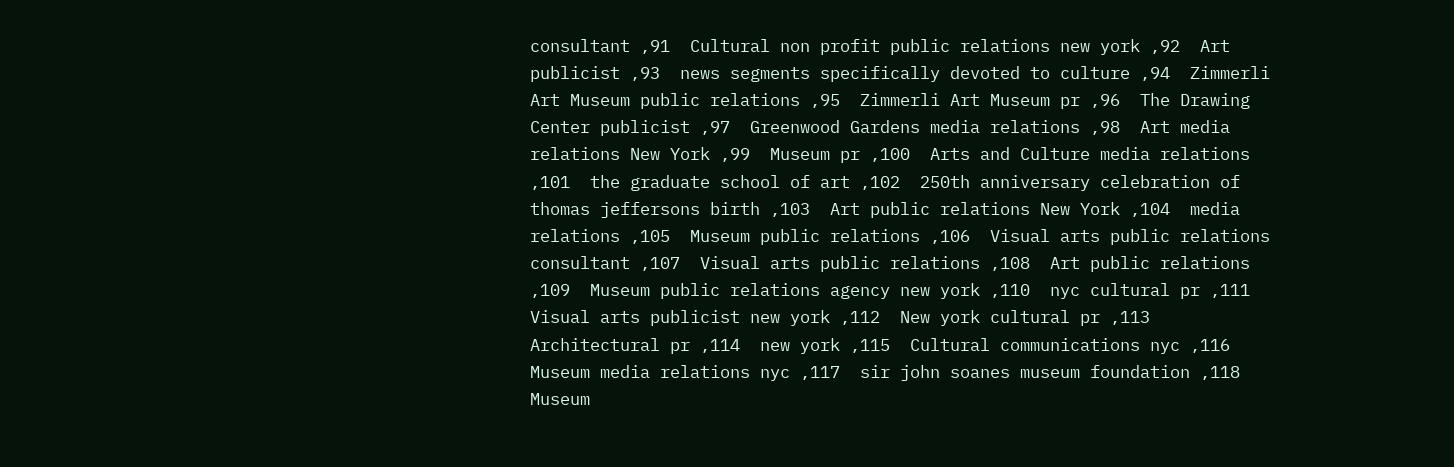consultant ,91  Cultural non profit public relations new york ,92  Art publicist ,93  news segments specifically devoted to culture ,94  Zimmerli Art Museum public relations ,95  Zimmerli Art Museum pr ,96  The Drawing Center publicist ,97  Greenwood Gardens media relations ,98  Art media relations New York ,99  Museum pr ,100  Arts and Culture media relations ,101  the graduate school of art ,102  250th anniversary celebration of thomas jeffersons birth ,103  Art public relations New York ,104  media relations ,105  Museum public relations ,106  Visual arts public relations consultant ,107  Visual arts public relations ,108  Art public relations ,109  Museum public relations agency new york ,110  nyc cultural pr ,111  Visual arts publicist new york ,112  New york cultural pr ,113  Architectural pr ,114  new york ,115  Cultural communications nyc ,116  Museum media relations nyc ,117  sir john soanes museum foundation ,118  Museum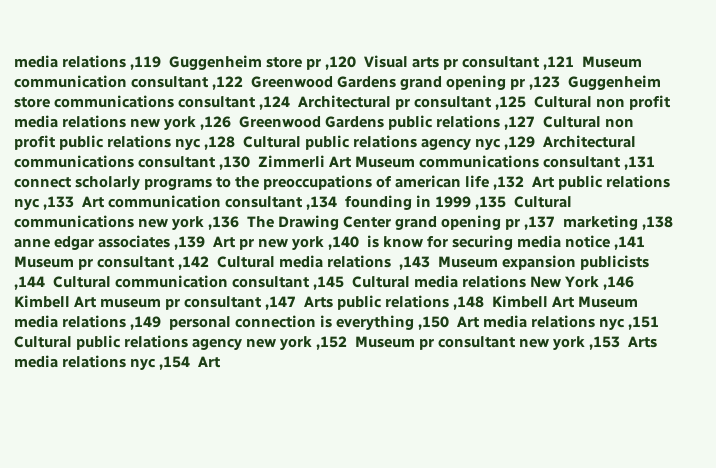media relations ,119  Guggenheim store pr ,120  Visual arts pr consultant ,121  Museum communication consultant ,122  Greenwood Gardens grand opening pr ,123  Guggenheim store communications consultant ,124  Architectural pr consultant ,125  Cultural non profit media relations new york ,126  Greenwood Gardens public relations ,127  Cultural non profit public relations nyc ,128  Cultural public relations agency nyc ,129  Architectural communications consultant ,130  Zimmerli Art Museum communications consultant ,131  connect scholarly programs to the preoccupations of american life ,132  Art public relations nyc ,133  Art communication consultant ,134  founding in 1999 ,135  Cultural communications new york ,136  The Drawing Center grand opening pr ,137  marketing ,138  anne edgar associates ,139  Art pr new york ,140  is know for securing media notice ,141  Museum pr consultant ,142  Cultural media relations  ,143  Museum expansion publicists ,144  Cultural communication consultant ,145  Cultural media relations New York ,146  Kimbell Art museum pr consultant ,147  Arts public relations ,148  Kimbell Art Museum media relations ,149  personal connection is everything ,150  Art media relations nyc ,151  Cultural public relations agency new york ,152  Museum pr consultant new york ,153  Arts media relations nyc ,154  Art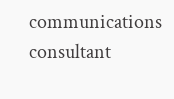communications consultant